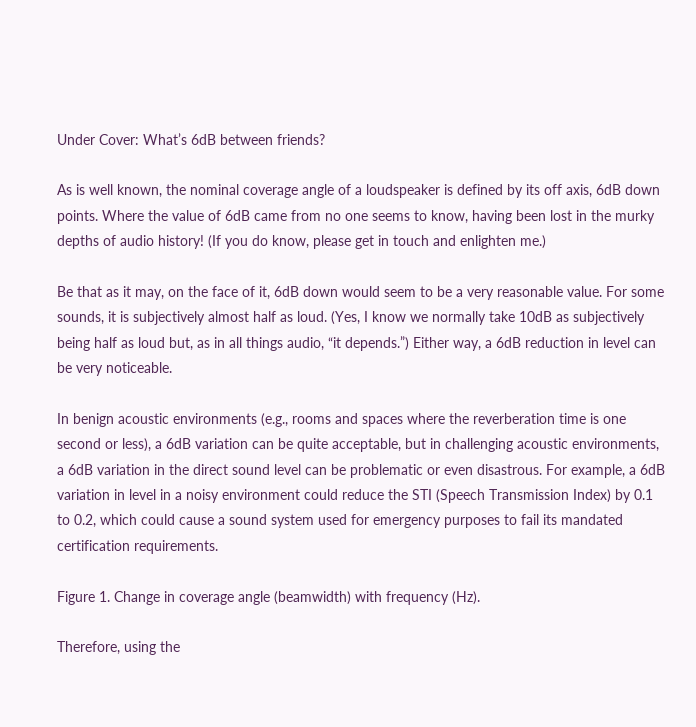Under Cover: What’s 6dB between friends?

As is well known, the nominal coverage angle of a loudspeaker is defined by its off axis, 6dB down points. Where the value of 6dB came from no one seems to know, having been lost in the murky depths of audio history! (If you do know, please get in touch and enlighten me.)

Be that as it may, on the face of it, 6dB down would seem to be a very reasonable value. For some sounds, it is subjectively almost half as loud. (Yes, I know we normally take 10dB as subjectively being half as loud but, as in all things audio, “it depends.”) Either way, a 6dB reduction in level can be very noticeable.

In benign acoustic environments (e.g., rooms and spaces where the reverberation time is one second or less), a 6dB variation can be quite acceptable, but in challenging acoustic environments, a 6dB variation in the direct sound level can be problematic or even disastrous. For example, a 6dB variation in level in a noisy environment could reduce the STI (Speech Transmission Index) by 0.1 to 0.2, which could cause a sound system used for emergency purposes to fail its mandated certification requirements.

Figure 1. Change in coverage angle (beamwidth) with frequency (Hz).

Therefore, using the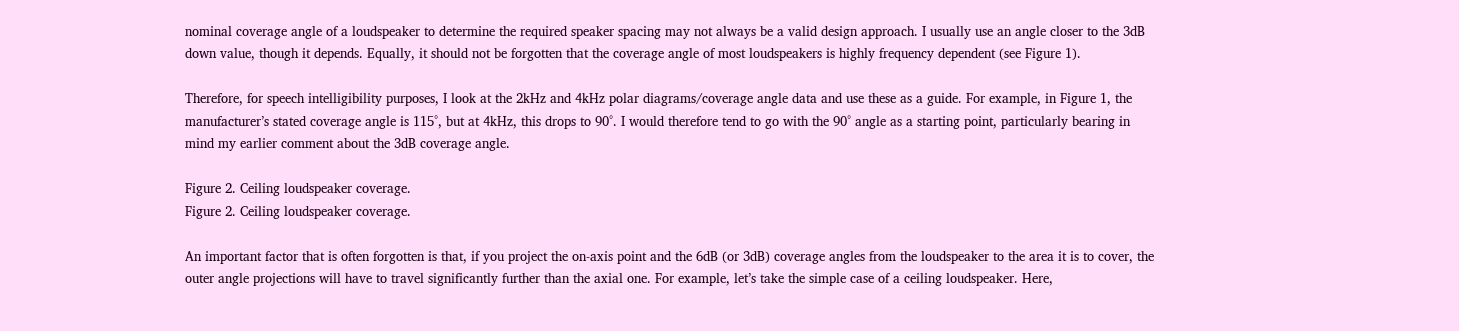nominal coverage angle of a loudspeaker to determine the required speaker spacing may not always be a valid design approach. I usually use an angle closer to the 3dB down value, though it depends. Equally, it should not be forgotten that the coverage angle of most loudspeakers is highly frequency dependent (see Figure 1).

Therefore, for speech intelligibility purposes, I look at the 2kHz and 4kHz polar diagrams/coverage angle data and use these as a guide. For example, in Figure 1, the manufacturer’s stated coverage angle is 115°, but at 4kHz, this drops to 90°. I would therefore tend to go with the 90° angle as a starting point, particularly bearing in mind my earlier comment about the 3dB coverage angle.

Figure 2. Ceiling loudspeaker coverage.
Figure 2. Ceiling loudspeaker coverage.

An important factor that is often forgotten is that, if you project the on-axis point and the 6dB (or 3dB) coverage angles from the loudspeaker to the area it is to cover, the outer angle projections will have to travel significantly further than the axial one. For example, let’s take the simple case of a ceiling loudspeaker. Here,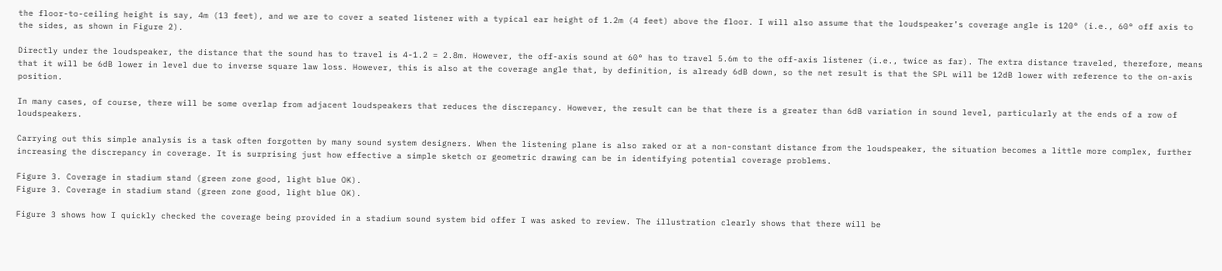the floor-to-ceiling height is say, 4m (13 feet), and we are to cover a seated listener with a typical ear height of 1.2m (4 feet) above the floor. I will also assume that the loudspeaker’s coverage angle is 120° (i.e., 60° off axis to the sides, as shown in Figure 2).

Directly under the loudspeaker, the distance that the sound has to travel is 4-1.2 = 2.8m. However, the off-axis sound at 60° has to travel 5.6m to the off-axis listener (i.e., twice as far). The extra distance traveled, therefore, means that it will be 6dB lower in level due to inverse square law loss. However, this is also at the coverage angle that, by definition, is already 6dB down, so the net result is that the SPL will be 12dB lower with reference to the on-axis position.

In many cases, of course, there will be some overlap from adjacent loudspeakers that reduces the discrepancy. However, the result can be that there is a greater than 6dB variation in sound level, particularly at the ends of a row of loudspeakers.

Carrying out this simple analysis is a task often forgotten by many sound system designers. When the listening plane is also raked or at a non-constant distance from the loudspeaker, the situation becomes a little more complex, further increasing the discrepancy in coverage. It is surprising just how effective a simple sketch or geometric drawing can be in identifying potential coverage problems.

Figure 3. Coverage in stadium stand (green zone good, light blue OK).
Figure 3. Coverage in stadium stand (green zone good, light blue OK).

Figure 3 shows how I quickly checked the coverage being provided in a stadium sound system bid offer I was asked to review. The illustration clearly shows that there will be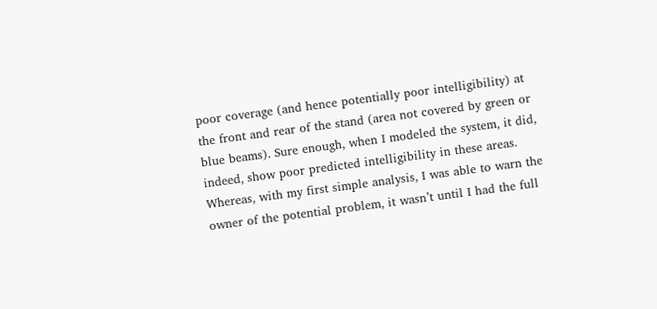poor coverage (and hence potentially poor intelligibility) at the front and rear of the stand (area not covered by green or blue beams). Sure enough, when I modeled the system, it did, indeed, show poor predicted intelligibility in these areas. Whereas, with my first simple analysis, I was able to warn the owner of the potential problem, it wasn’t until I had the full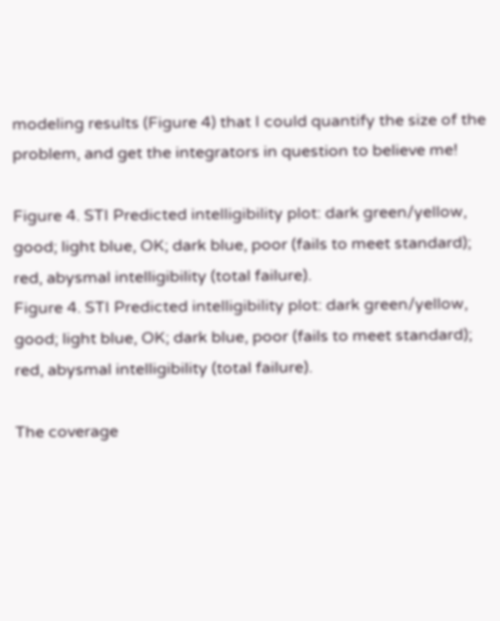modeling results (Figure 4) that I could quantify the size of the problem, and get the integrators in question to believe me!

Figure 4. STI Predicted intelligibility plot: dark green/yellow, good; light blue, OK; dark blue, poor (fails to meet standard); red, abysmal intelligibility (total failure).
Figure 4. STI Predicted intelligibility plot: dark green/yellow, good; light blue, OK; dark blue, poor (fails to meet standard); red, abysmal intelligibility (total failure).

The coverage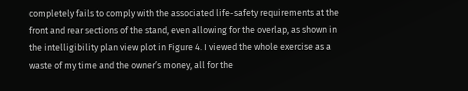completely fails to comply with the associated life-safety requirements at the front and rear sections of the stand, even allowing for the overlap, as shown in the intelligibility plan view plot in Figure 4. I viewed the whole exercise as a waste of my time and the owner’s money, all for the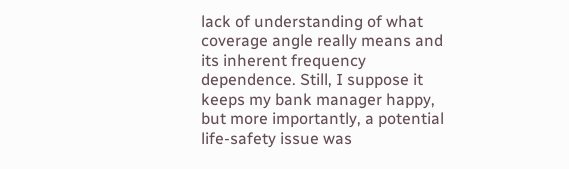lack of understanding of what coverage angle really means and its inherent frequency dependence. Still, I suppose it keeps my bank manager happy, but more importantly, a potential life-safety issue was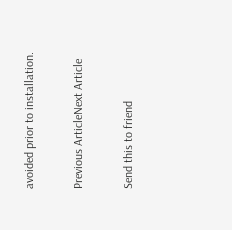avoided prior to installation.

Previous ArticleNext Article

Send this to friend